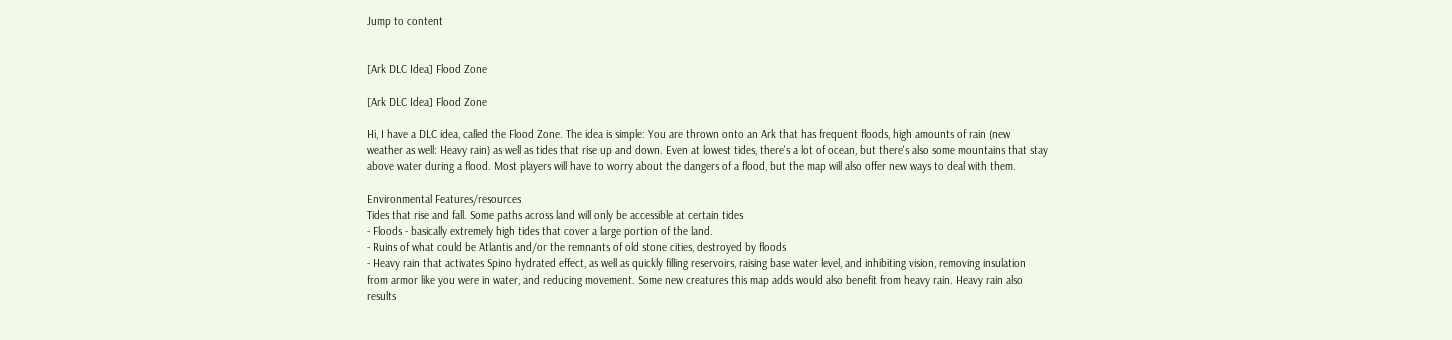Jump to content


[Ark DLC Idea] Flood Zone

[Ark DLC Idea] Flood Zone

Hi, I have a DLC idea, called the Flood Zone. The idea is simple: You are thrown onto an Ark that has frequent floods, high amounts of rain (new weather as well: Heavy rain) as well as tides that rise up and down. Even at lowest tides, there's a lot of ocean, but there's also some mountains that stay above water during a flood. Most players will have to worry about the dangers of a flood, but the map will also offer new ways to deal with them.

Environmental Features/resources
Tides that rise and fall. Some paths across land will only be accessible at certain tides
- Floods - basically extremely high tides that cover a large portion of the land.
- Ruins of what could be Atlantis and/or the remnants of old stone cities, destroyed by floods
- Heavy rain that activates Spino hydrated effect, as well as quickly filling reservoirs, raising base water level, and inhibiting vision, removing insulation from armor like you were in water, and reducing movement. Some new creatures this map adds would also benefit from heavy rain. Heavy rain also results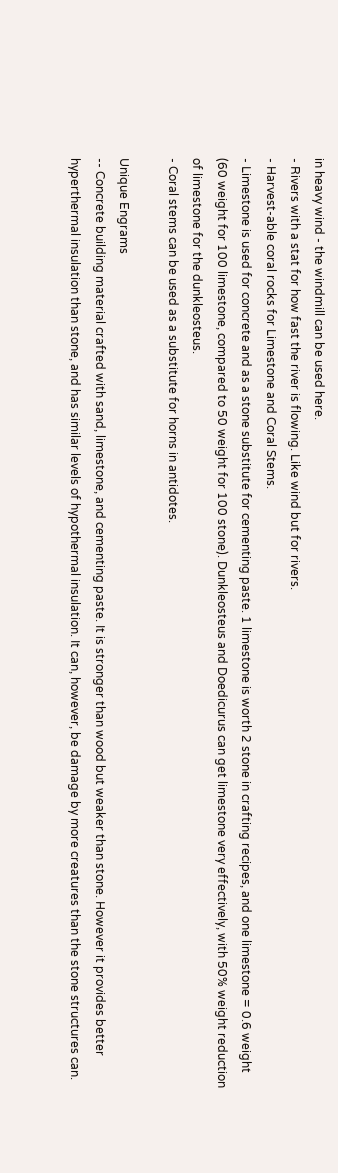in heavy wind - the windmill can be used here.
- Rivers with a stat for how fast the river is flowing. Like wind but for rivers.
- Harvest-able coral rocks for Limestone and Coral Stems.
- Limestone is used for concrete and as a stone substitute for cementing paste. 1 limestone is worth 2 stone in crafting recipes, and one limestone = 0.6 weight (60 weight for 100 limestone, compared to 50 weight for 100 stone). Dunkleosteus and Doedicurus can get limestone very effectively, with 50% weight reduction of limestone for the dunkleosteus.
- Coral stems can be used as a substitute for horns in antidotes.

Unique Engrams
-- Concrete building material crafted with sand, limestone, and cementing paste. It is stronger than wood but weaker than stone. However it provides better hyperthermal insulation than stone, and has similar levels of hypothermal insulation. It can, however, be damage by more creatures than the stone structures can.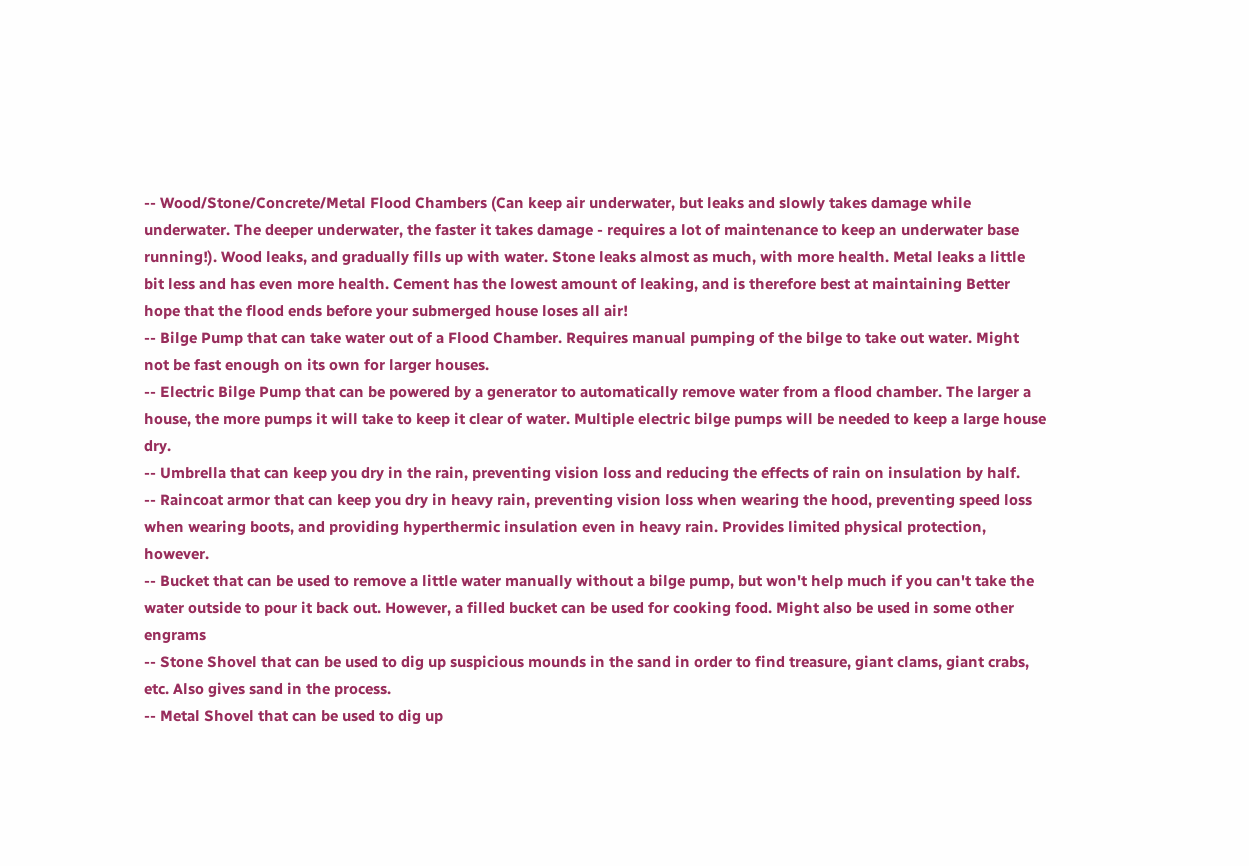-- Wood/Stone/Concrete/Metal Flood Chambers (Can keep air underwater, but leaks and slowly takes damage while underwater. The deeper underwater, the faster it takes damage - requires a lot of maintenance to keep an underwater base running!). Wood leaks, and gradually fills up with water. Stone leaks almost as much, with more health. Metal leaks a little bit less and has even more health. Cement has the lowest amount of leaking, and is therefore best at maintaining Better hope that the flood ends before your submerged house loses all air!
-- Bilge Pump that can take water out of a Flood Chamber. Requires manual pumping of the bilge to take out water. Might not be fast enough on its own for larger houses.
-- Electric Bilge Pump that can be powered by a generator to automatically remove water from a flood chamber. The larger a house, the more pumps it will take to keep it clear of water. Multiple electric bilge pumps will be needed to keep a large house dry.
-- Umbrella that can keep you dry in the rain, preventing vision loss and reducing the effects of rain on insulation by half.
-- Raincoat armor that can keep you dry in heavy rain, preventing vision loss when wearing the hood, preventing speed loss when wearing boots, and providing hyperthermic insulation even in heavy rain. Provides limited physical protection, however.
-- Bucket that can be used to remove a little water manually without a bilge pump, but won't help much if you can't take the water outside to pour it back out. However, a filled bucket can be used for cooking food. Might also be used in some other engrams
-- Stone Shovel that can be used to dig up suspicious mounds in the sand in order to find treasure, giant clams, giant crabs, etc. Also gives sand in the process.
-- Metal Shovel that can be used to dig up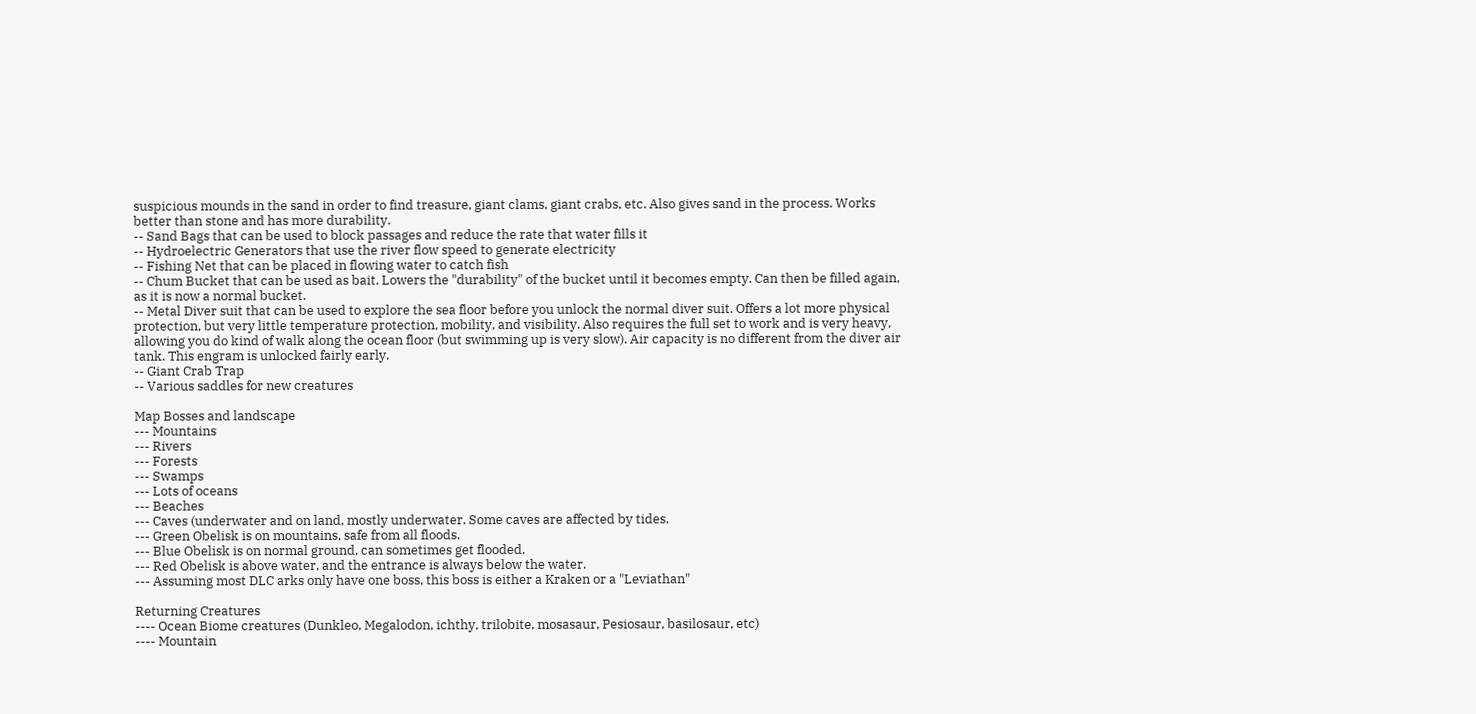suspicious mounds in the sand in order to find treasure, giant clams, giant crabs, etc. Also gives sand in the process. Works better than stone and has more durability.
-- Sand Bags that can be used to block passages and reduce the rate that water fills it
-- Hydroelectric Generators that use the river flow speed to generate electricity
-- Fishing Net that can be placed in flowing water to catch fish
-- Chum Bucket that can be used as bait. Lowers the "durability" of the bucket until it becomes empty. Can then be filled again, as it is now a normal bucket.
-- Metal Diver suit that can be used to explore the sea floor before you unlock the normal diver suit. Offers a lot more physical protection, but very little temperature protection, mobility, and visibility. Also requires the full set to work and is very heavy, allowing you do kind of walk along the ocean floor (but swimming up is very slow). Air capacity is no different from the diver air tank. This engram is unlocked fairly early.
-- Giant Crab Trap
-- Various saddles for new creatures

Map Bosses and landscape
--- Mountains
--- Rivers
--- Forests
--- Swamps
--- Lots of oceans
--- Beaches
--- Caves (underwater and on land, mostly underwater. Some caves are affected by tides.
--- Green Obelisk is on mountains, safe from all floods.
--- Blue Obelisk is on normal ground, can sometimes get flooded.
--- Red Obelisk is above water, and the entrance is always below the water.
--- Assuming most DLC arks only have one boss, this boss is either a Kraken or a "Leviathan"

Returning Creatures
---- Ocean Biome creatures (Dunkleo, Megalodon, ichthy, trilobite, mosasaur, Pesiosaur, basilosaur, etc)
---- Mountain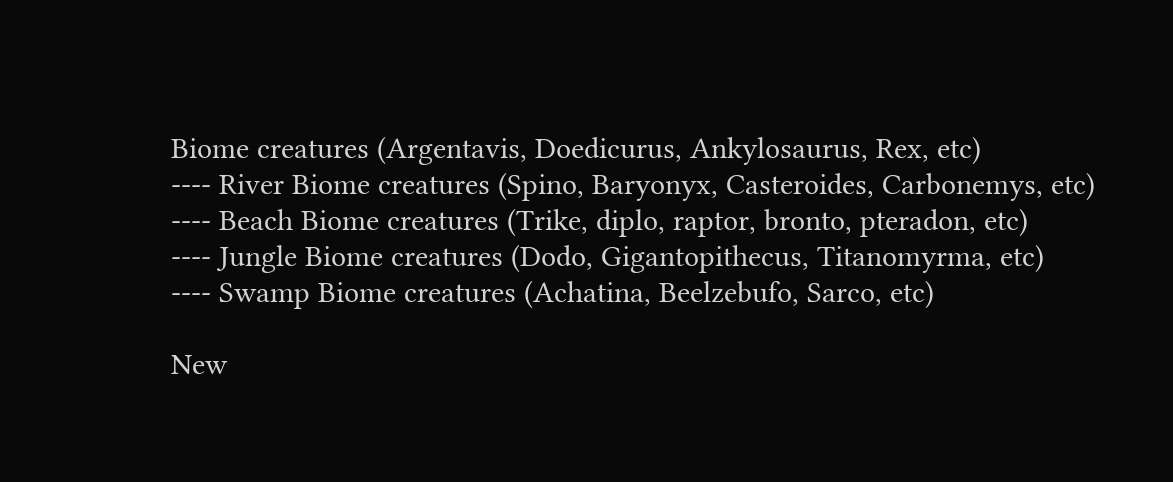Biome creatures (Argentavis, Doedicurus, Ankylosaurus, Rex, etc)
---- River Biome creatures (Spino, Baryonyx, Casteroides, Carbonemys, etc)
---- Beach Biome creatures (Trike, diplo, raptor, bronto, pteradon, etc)
---- Jungle Biome creatures (Dodo, Gigantopithecus, Titanomyrma, etc)
---- Swamp Biome creatures (Achatina, Beelzebufo, Sarco, etc)

New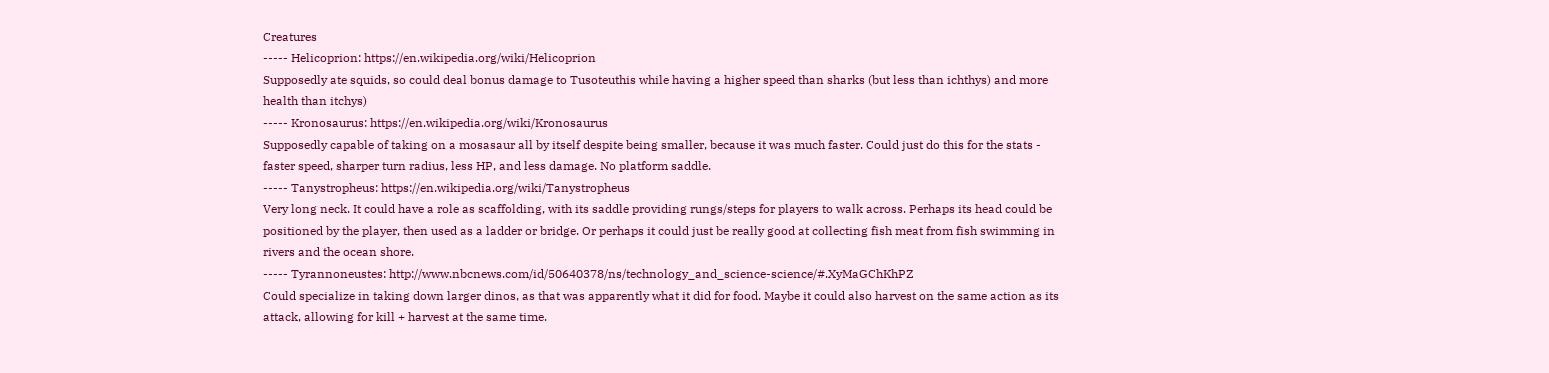Creatures
----- Helicoprion: https://en.wikipedia.org/wiki/Helicoprion
Supposedly ate squids, so could deal bonus damage to Tusoteuthis while having a higher speed than sharks (but less than ichthys) and more health than itchys)
----- Kronosaurus: https://en.wikipedia.org/wiki/Kronosaurus
Supposedly capable of taking on a mosasaur all by itself despite being smaller, because it was much faster. Could just do this for the stats - faster speed, sharper turn radius, less HP, and less damage. No platform saddle.
----- Tanystropheus: https://en.wikipedia.org/wiki/Tanystropheus
Very long neck. It could have a role as scaffolding, with its saddle providing rungs/steps for players to walk across. Perhaps its head could be positioned by the player, then used as a ladder or bridge. Or perhaps it could just be really good at collecting fish meat from fish swimming in rivers and the ocean shore.
----- Tyrannoneustes: http://www.nbcnews.com/id/50640378/ns/technology_and_science-science/#.XyMaGChKhPZ
Could specialize in taking down larger dinos, as that was apparently what it did for food. Maybe it could also harvest on the same action as its attack, allowing for kill + harvest at the same time.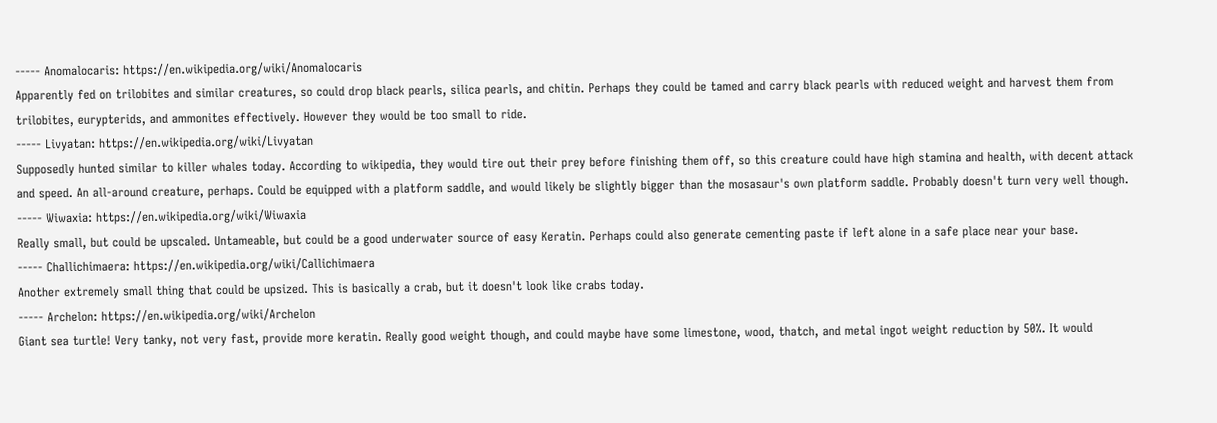----- Anomalocaris: https://en.wikipedia.org/wiki/Anomalocaris
Apparently fed on trilobites and similar creatures, so could drop black pearls, silica pearls, and chitin. Perhaps they could be tamed and carry black pearls with reduced weight and harvest them from trilobites, eurypterids, and ammonites effectively. However they would be too small to ride.
----- Livyatan: https://en.wikipedia.org/wiki/Livyatan
Supposedly hunted similar to killer whales today. According to wikipedia, they would tire out their prey before finishing them off, so this creature could have high stamina and health, with decent attack and speed. An all-around creature, perhaps. Could be equipped with a platform saddle, and would likely be slightly bigger than the mosasaur's own platform saddle. Probably doesn't turn very well though.
----- Wiwaxia: https://en.wikipedia.org/wiki/Wiwaxia
Really small, but could be upscaled. Untameable, but could be a good underwater source of easy Keratin. Perhaps could also generate cementing paste if left alone in a safe place near your base.
----- Challichimaera: https://en.wikipedia.org/wiki/Callichimaera
Another extremely small thing that could be upsized. This is basically a crab, but it doesn't look like crabs today.
----- Archelon: https://en.wikipedia.org/wiki/Archelon
Giant sea turtle! Very tanky, not very fast, provide more keratin. Really good weight though, and could maybe have some limestone, wood, thatch, and metal ingot weight reduction by 50%. It would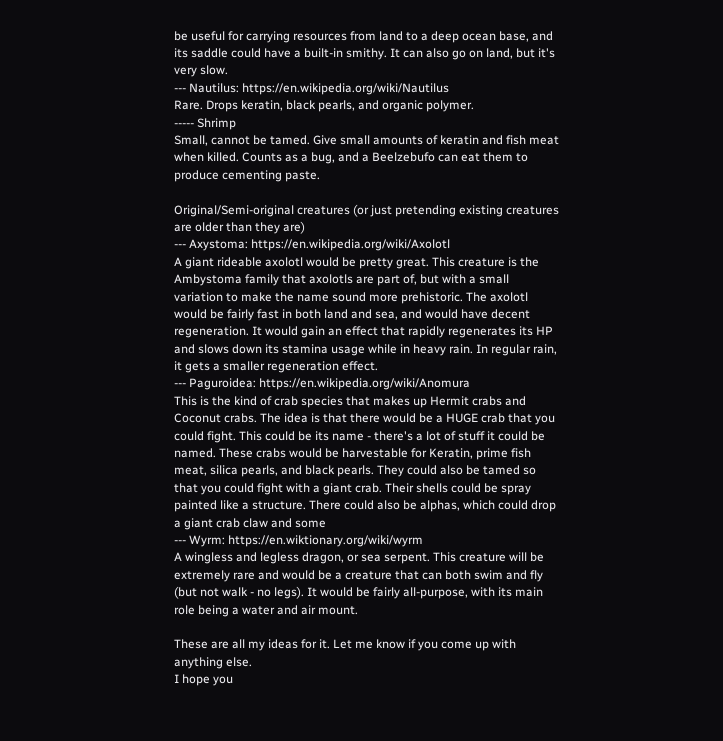be useful for carrying resources from land to a deep ocean base, and its saddle could have a built-in smithy. It can also go on land, but it's very slow.
--- Nautilus: https://en.wikipedia.org/wiki/Nautilus
Rare. Drops keratin, black pearls, and organic polymer.
----- Shrimp
Small, cannot be tamed. Give small amounts of keratin and fish meat when killed. Counts as a bug, and a Beelzebufo can eat them to produce cementing paste.

Original/Semi-original creatures (or just pretending existing creatures are older than they are)
--- Axystoma: https://en.wikipedia.org/wiki/Axolotl
A giant rideable axolotl would be pretty great. This creature is the Ambystoma family that axolotls are part of, but with a small variation to make the name sound more prehistoric. The axolotl would be fairly fast in both land and sea, and would have decent regeneration. It would gain an effect that rapidly regenerates its HP and slows down its stamina usage while in heavy rain. In regular rain, it gets a smaller regeneration effect.
--- Paguroidea: https://en.wikipedia.org/wiki/Anomura
This is the kind of crab species that makes up Hermit crabs and Coconut crabs. The idea is that there would be a HUGE crab that you could fight. This could be its name - there's a lot of stuff it could be named. These crabs would be harvestable for Keratin, prime fish meat, silica pearls, and black pearls. They could also be tamed so that you could fight with a giant crab. Their shells could be spray painted like a structure. There could also be alphas, which could drop a giant crab claw and some
--- Wyrm: https://en.wiktionary.org/wiki/wyrm
A wingless and legless dragon, or sea serpent. This creature will be extremely rare and would be a creature that can both swim and fly (but not walk - no legs). It would be fairly all-purpose, with its main role being a water and air mount.

These are all my ideas for it. Let me know if you come up with anything else.
I hope you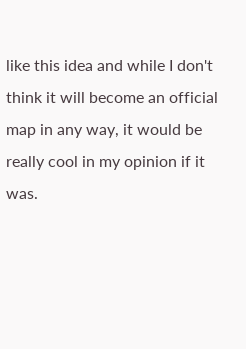like this idea and while I don't think it will become an official map in any way, it would be really cool in my opinion if it was.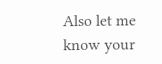Also let me know your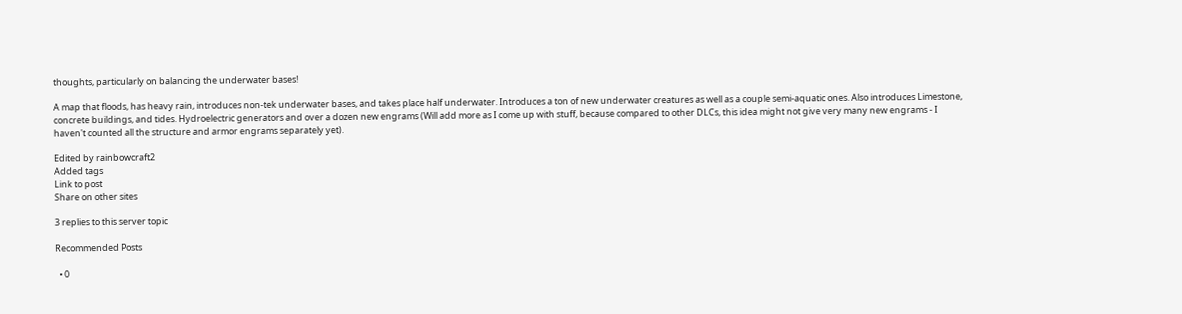thoughts, particularly on balancing the underwater bases!

A map that floods, has heavy rain, introduces non-tek underwater bases, and takes place half underwater. Introduces a ton of new underwater creatures as well as a couple semi-aquatic ones. Also introduces Limestone, concrete buildings, and tides. Hydroelectric generators and over a dozen new engrams (Will add more as I come up with stuff, because compared to other DLCs, this idea might not give very many new engrams - I haven't counted all the structure and armor engrams separately yet).

Edited by rainbowcraft2
Added tags
Link to post
Share on other sites

3 replies to this server topic

Recommended Posts

  • 0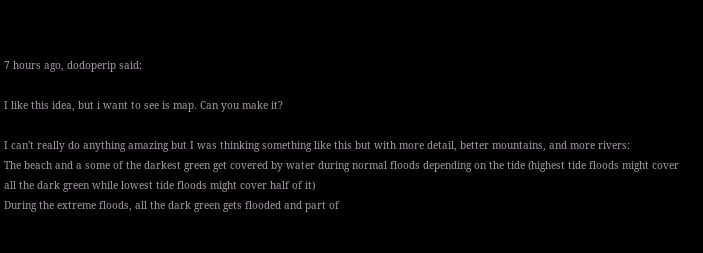7 hours ago, dodoperip said:

I like this idea, but i want to see is map. Can you make it?

I can't really do anything amazing but I was thinking something like this but with more detail, better mountains, and more rivers:
The beach and a some of the darkest green get covered by water during normal floods depending on the tide (highest tide floods might cover all the dark green while lowest tide floods might cover half of it)
During the extreme floods, all the dark green gets flooded and part of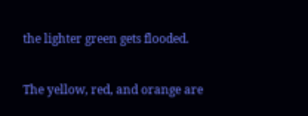the lighter green gets flooded.

The yellow, red, and orange are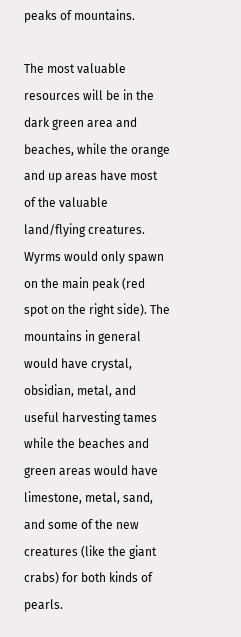peaks of mountains.

The most valuable resources will be in the dark green area and beaches, while the orange and up areas have most of the valuable land/flying creatures. Wyrms would only spawn on the main peak (red spot on the right side). The mountains in general would have crystal, obsidian, metal, and useful harvesting tames while the beaches and green areas would have limestone, metal, sand, and some of the new creatures (like the giant crabs) for both kinds of pearls.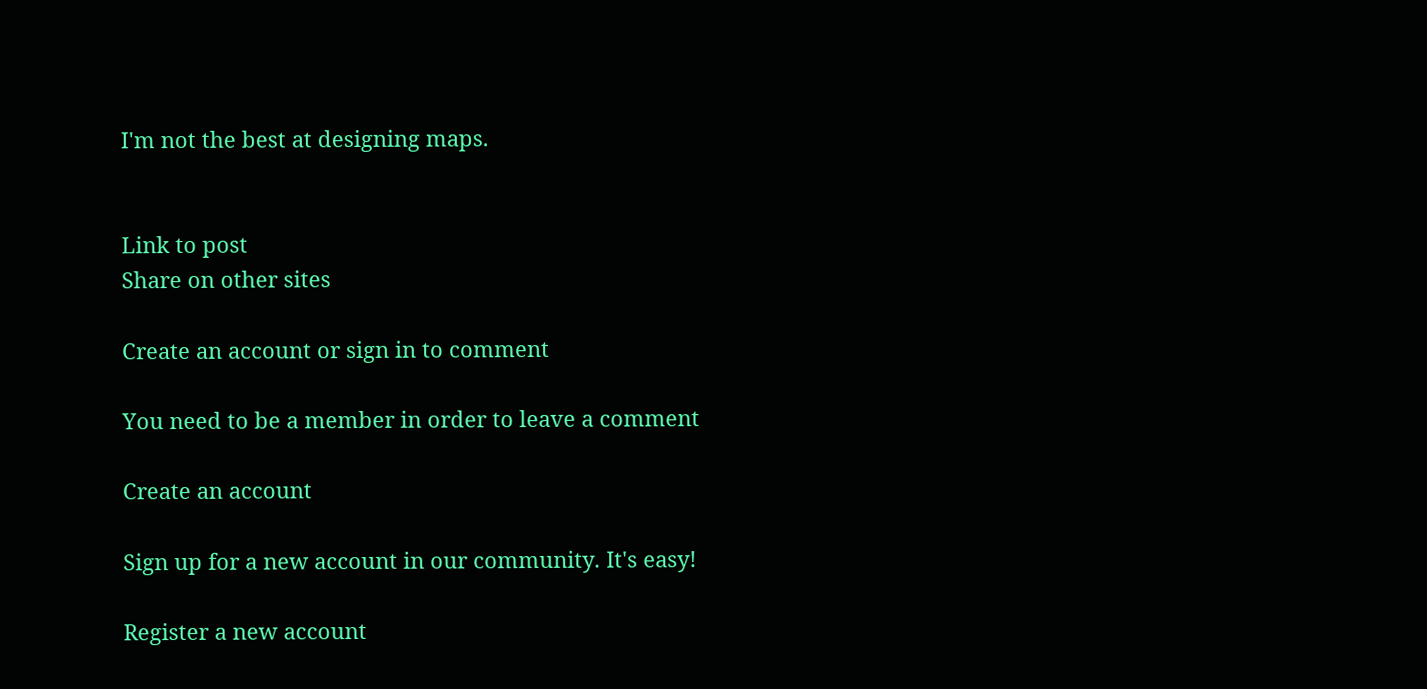I'm not the best at designing maps.


Link to post
Share on other sites

Create an account or sign in to comment

You need to be a member in order to leave a comment

Create an account

Sign up for a new account in our community. It's easy!

Register a new account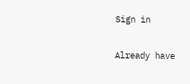Sign in

Already have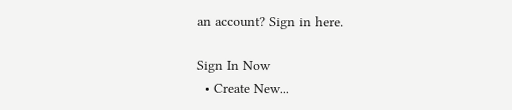an account? Sign in here.

Sign In Now
  • Create New...